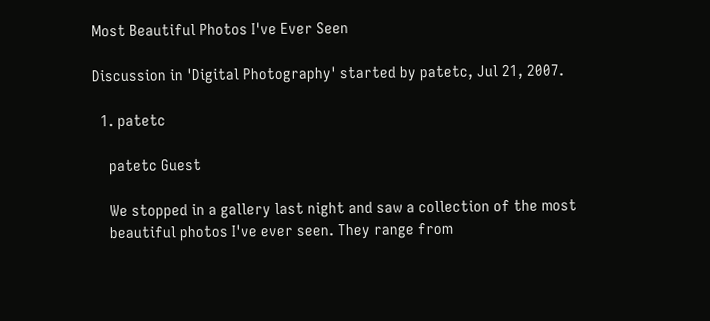Most Beautiful Photos I've Ever Seen

Discussion in 'Digital Photography' started by patetc, Jul 21, 2007.

  1. patetc

    patetc Guest

    We stopped in a gallery last night and saw a collection of the most
    beautiful photos I've ever seen. They range from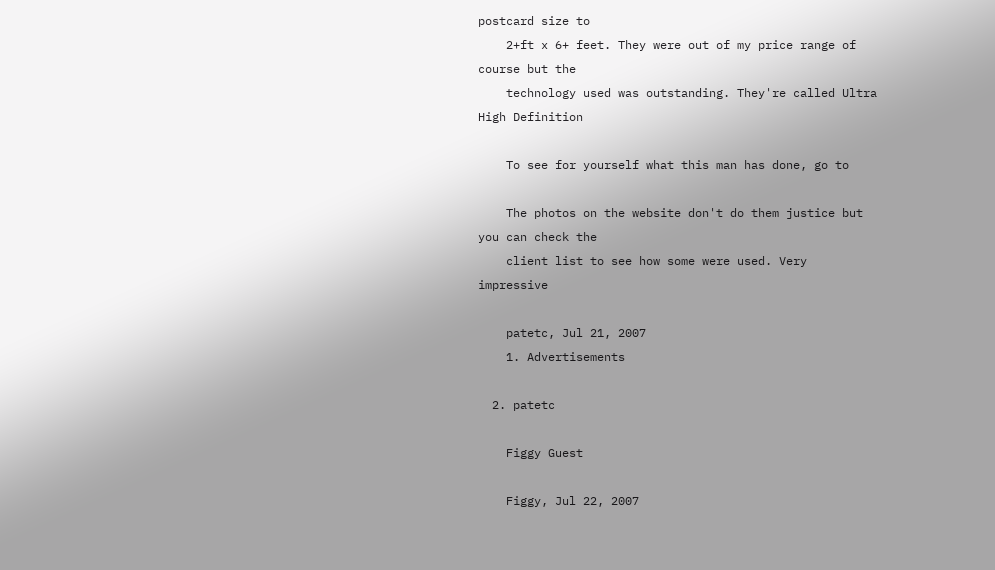postcard size to
    2+ft x 6+ feet. They were out of my price range of course but the
    technology used was outstanding. They're called Ultra High Definition

    To see for yourself what this man has done, go to

    The photos on the website don't do them justice but you can check the
    client list to see how some were used. Very impressive

    patetc, Jul 21, 2007
    1. Advertisements

  2. patetc

    Figgy Guest

    Figgy, Jul 22, 2007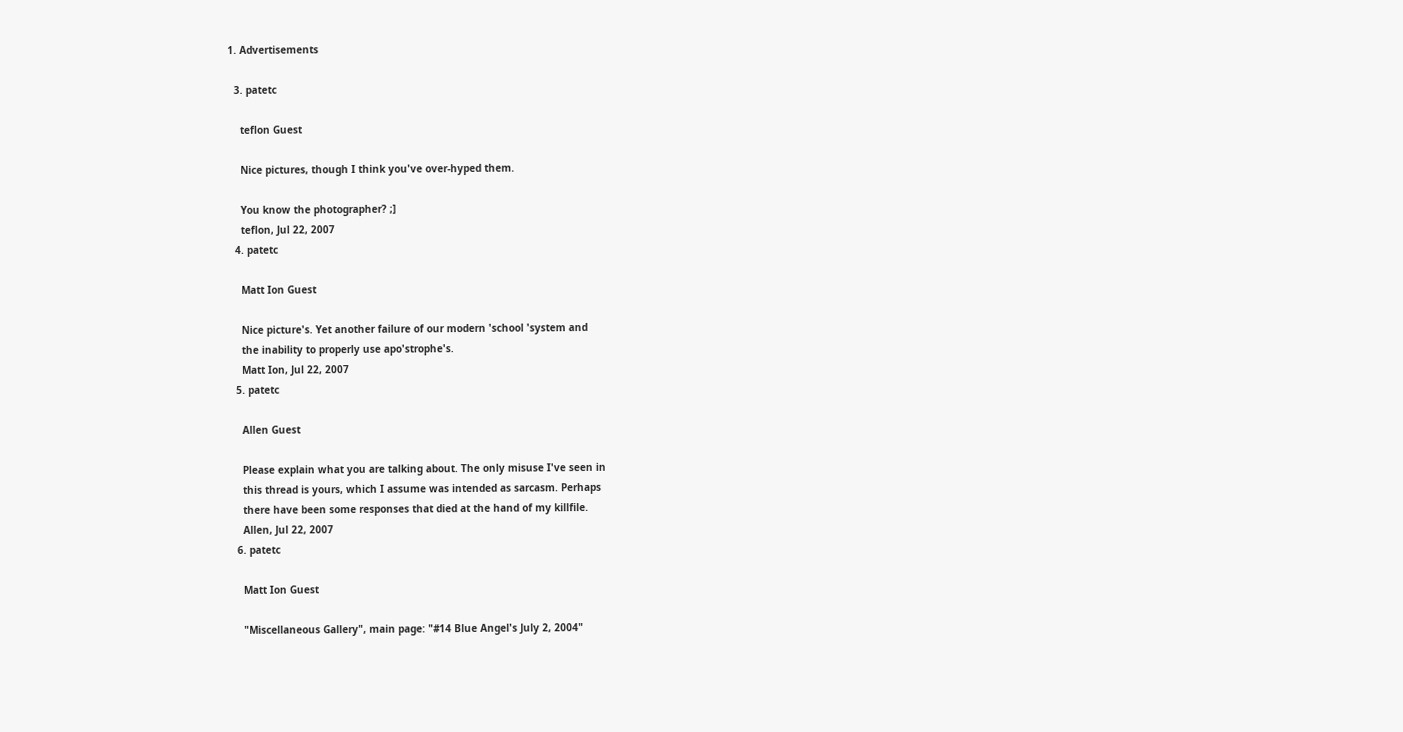1. Advertisements

  3. patetc

    teflon Guest

    Nice pictures, though I think you've over-hyped them.

    You know the photographer? ;]
    teflon, Jul 22, 2007
  4. patetc

    Matt Ion Guest

    Nice picture's. Yet another failure of our modern 'school 'system and
    the inability to properly use apo'strophe's.
    Matt Ion, Jul 22, 2007
  5. patetc

    Allen Guest

    Please explain what you are talking about. The only misuse I've seen in
    this thread is yours, which I assume was intended as sarcasm. Perhaps
    there have been some responses that died at the hand of my killfile.
    Allen, Jul 22, 2007
  6. patetc

    Matt Ion Guest

    "Miscellaneous Gallery", main page: "#14 Blue Angel's July 2, 2004"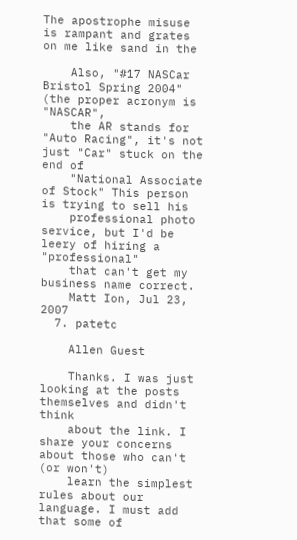The apostrophe misuse is rampant and grates on me like sand in the

    Also, "#17 NASCar Bristol Spring 2004" (the proper acronym is "NASCAR",
    the AR stands for "Auto Racing", it's not just "Car" stuck on the end of
    "National Associate of Stock" This person is trying to sell his
    professional photo service, but I'd be leery of hiring a "professional"
    that can't get my business name correct.
    Matt Ion, Jul 23, 2007
  7. patetc

    Allen Guest

    Thanks. I was just looking at the posts themselves and didn't think
    about the link. I share your concerns about those who can't (or won't)
    learn the simplest rules about our language. I must add that some of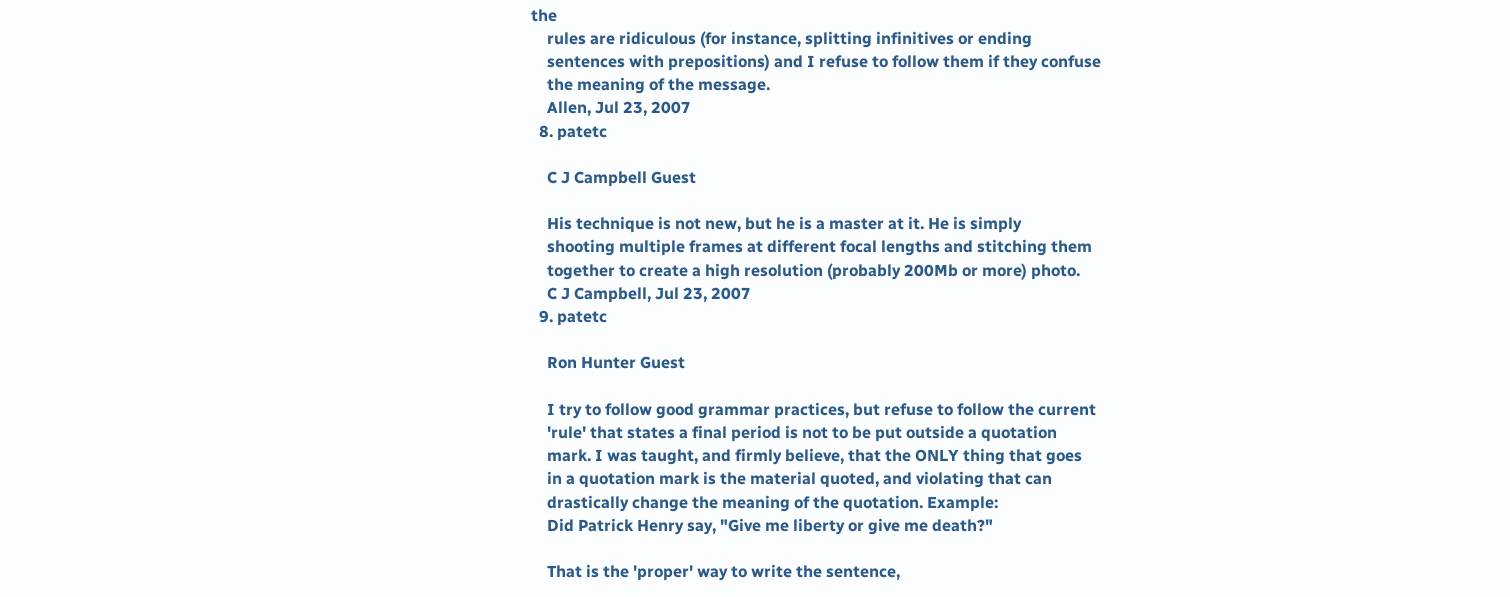the
    rules are ridiculous (for instance, splitting infinitives or ending
    sentences with prepositions) and I refuse to follow them if they confuse
    the meaning of the message.
    Allen, Jul 23, 2007
  8. patetc

    C J Campbell Guest

    His technique is not new, but he is a master at it. He is simply
    shooting multiple frames at different focal lengths and stitching them
    together to create a high resolution (probably 200Mb or more) photo.
    C J Campbell, Jul 23, 2007
  9. patetc

    Ron Hunter Guest

    I try to follow good grammar practices, but refuse to follow the current
    'rule' that states a final period is not to be put outside a quotation
    mark. I was taught, and firmly believe, that the ONLY thing that goes
    in a quotation mark is the material quoted, and violating that can
    drastically change the meaning of the quotation. Example:
    Did Patrick Henry say, "Give me liberty or give me death?"

    That is the 'proper' way to write the sentence,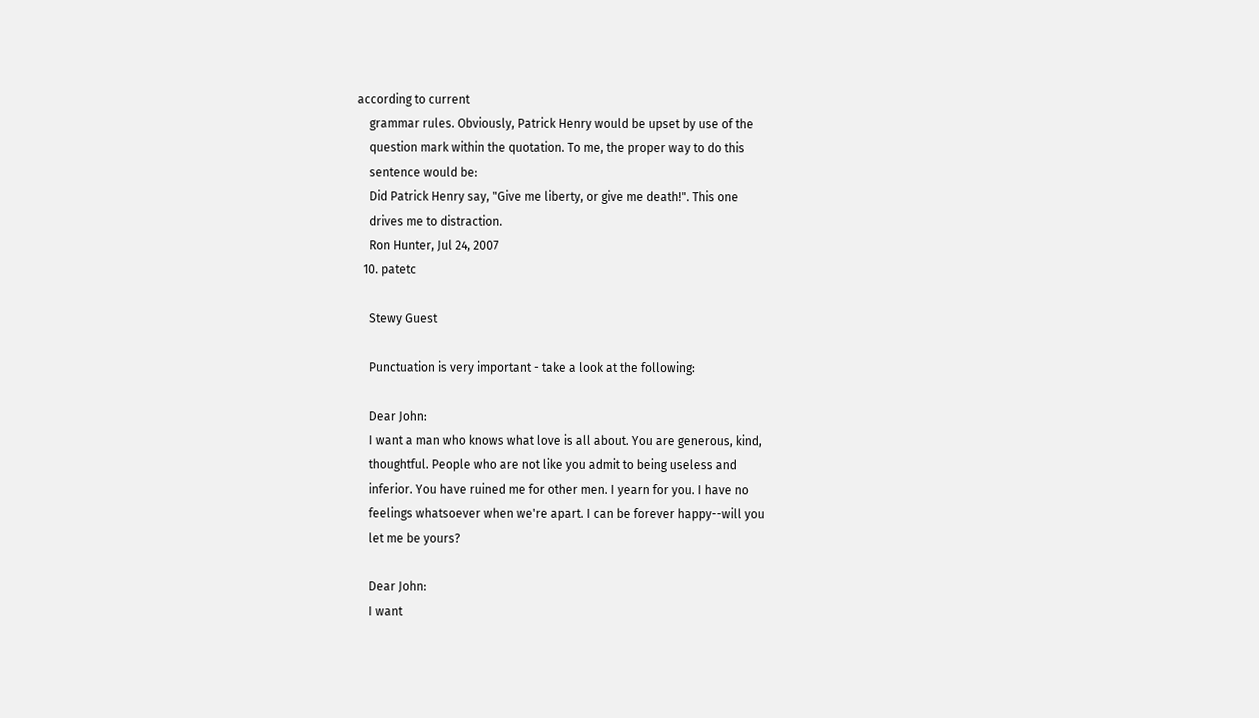according to current
    grammar rules. Obviously, Patrick Henry would be upset by use of the
    question mark within the quotation. To me, the proper way to do this
    sentence would be:
    Did Patrick Henry say, "Give me liberty, or give me death!". This one
    drives me to distraction.
    Ron Hunter, Jul 24, 2007
  10. patetc

    Stewy Guest

    Punctuation is very important - take a look at the following:

    Dear John:
    I want a man who knows what love is all about. You are generous, kind,
    thoughtful. People who are not like you admit to being useless and
    inferior. You have ruined me for other men. I yearn for you. I have no
    feelings whatsoever when we're apart. I can be forever happy--will you
    let me be yours?

    Dear John:
    I want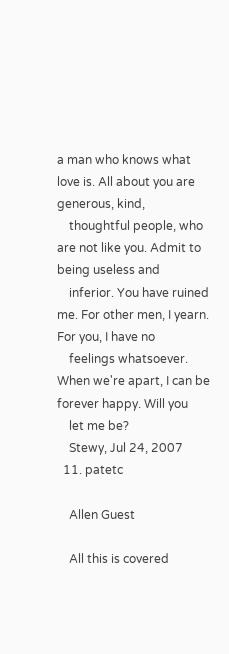a man who knows what love is. All about you are generous, kind,
    thoughtful people, who are not like you. Admit to being useless and
    inferior. You have ruined me. For other men, I yearn. For you, I have no
    feelings whatsoever. When we're apart, I can be forever happy. Will you
    let me be?
    Stewy, Jul 24, 2007
  11. patetc

    Allen Guest

    All this is covered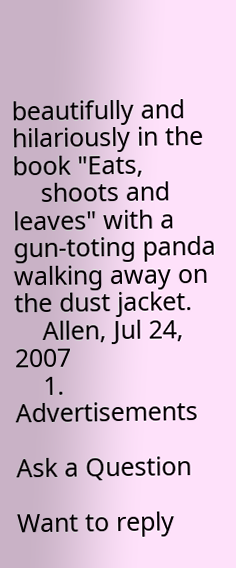beautifully and hilariously in the book "Eats,
    shoots and leaves" with a gun-toting panda walking away on the dust jacket.
    Allen, Jul 24, 2007
    1. Advertisements

Ask a Question

Want to reply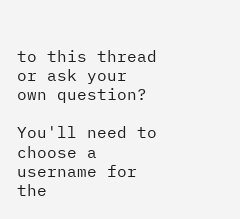to this thread or ask your own question?

You'll need to choose a username for the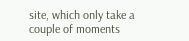site, which only take a couple of moments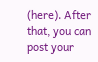(here). After that, you can post your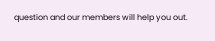question and our members will help you out.